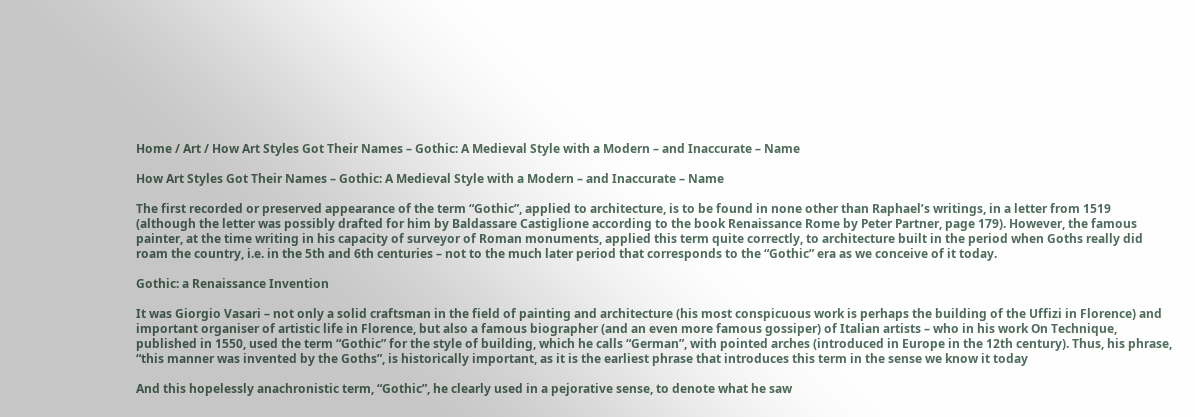Home / Art / How Art Styles Got Their Names – Gothic: A Medieval Style with a Modern – and Inaccurate – Name

How Art Styles Got Their Names – Gothic: A Medieval Style with a Modern – and Inaccurate – Name

The first recorded or preserved appearance of the term “Gothic”, applied to architecture, is to be found in none other than Raphael’s writings, in a letter from 1519 (although the letter was possibly drafted for him by Baldassare Castiglione according to the book Renaissance Rome by Peter Partner, page 179). However, the famous painter, at the time writing in his capacity of surveyor of Roman monuments, applied this term quite correctly, to architecture built in the period when Goths really did roam the country, i.e. in the 5th and 6th centuries – not to the much later period that corresponds to the “Gothic” era as we conceive of it today.

Gothic: a Renaissance Invention

It was Giorgio Vasari – not only a solid craftsman in the field of painting and architecture (his most conspicuous work is perhaps the building of the Uffizi in Florence) and important organiser of artistic life in Florence, but also a famous biographer (and an even more famous gossiper) of Italian artists – who in his work On Technique, published in 1550, used the term “Gothic” for the style of building, which he calls “German”, with pointed arches (introduced in Europe in the 12th century). Thus, his phrase, “this manner was invented by the Goths”, is historically important, as it is the earliest phrase that introduces this term in the sense we know it today

And this hopelessly anachronistic term, “Gothic”, he clearly used in a pejorative sense, to denote what he saw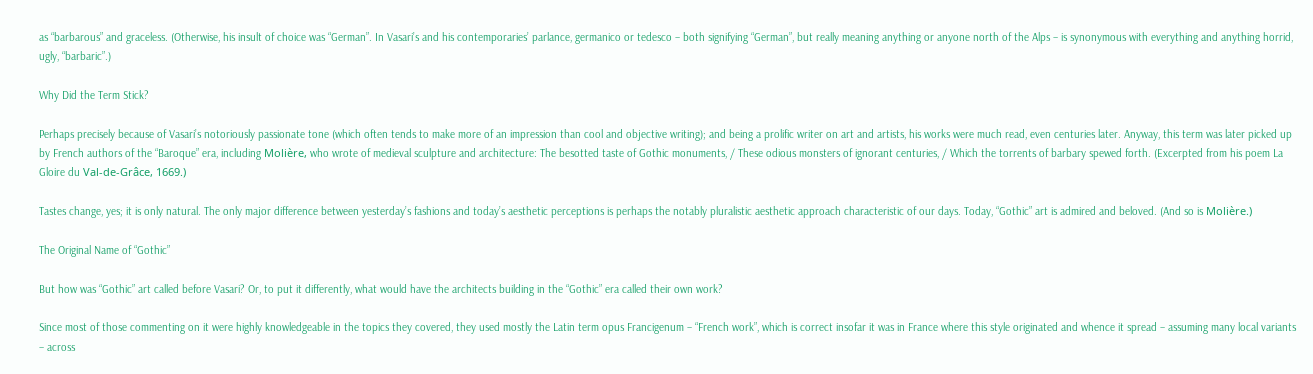as “barbarous” and graceless. (Otherwise, his insult of choice was “German”. In Vasari’s and his contemporaries’ parlance, germanico or tedesco – both signifying “German”, but really meaning anything or anyone north of the Alps – is synonymous with everything and anything horrid, ugly, “barbaric”.)

Why Did the Term Stick?

Perhaps precisely because of Vasari’s notoriously passionate tone (which often tends to make more of an impression than cool and objective writing); and being a prolific writer on art and artists, his works were much read, even centuries later. Anyway, this term was later picked up by French authors of the “Baroque” era, including Molière, who wrote of medieval sculpture and architecture: The besotted taste of Gothic monuments, / These odious monsters of ignorant centuries, / Which the torrents of barbary spewed forth. (Excerpted from his poem La Gloire du Val-de-Grâce, 1669.)

Tastes change, yes; it is only natural. The only major difference between yesterday’s fashions and today’s aesthetic perceptions is perhaps the notably pluralistic aesthetic approach characteristic of our days. Today, “Gothic” art is admired and beloved. (And so is Molière.)

The Original Name of “Gothic”

But how was “Gothic” art called before Vasari? Or, to put it differently, what would have the architects building in the “Gothic” era called their own work?

Since most of those commenting on it were highly knowledgeable in the topics they covered, they used mostly the Latin term opus Francigenum – “French work”, which is correct insofar it was in France where this style originated and whence it spread – assuming many local variants – across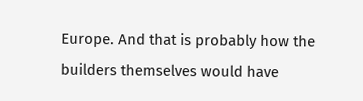Europe. And that is probably how the builders themselves would have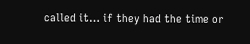called it… if they had the time or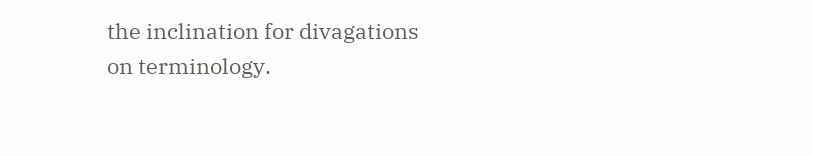the inclination for divagations on terminology.